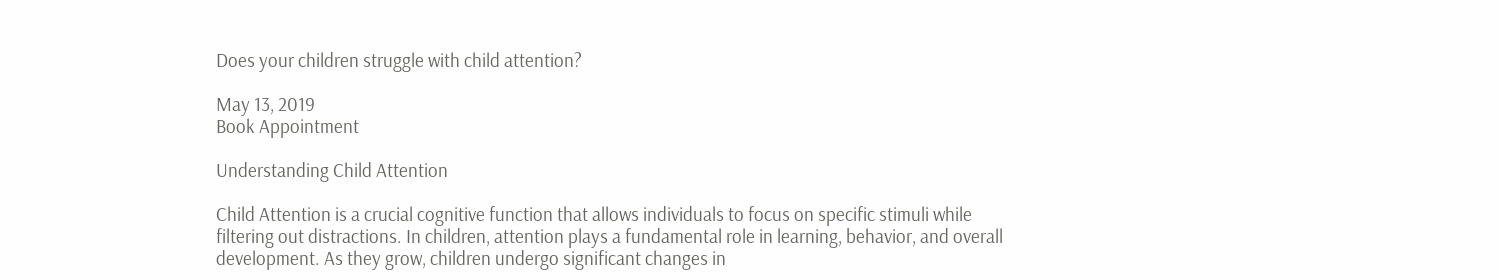Does your children struggle with child attention?

May 13, 2019
Book Appointment

Understanding Child Attention

Child Attention is a crucial cognitive function that allows individuals to focus on specific stimuli while filtering out distractions. In children, attention plays a fundamental role in learning, behavior, and overall development. As they grow, children undergo significant changes in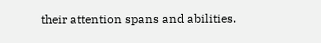their attention spans and abilities.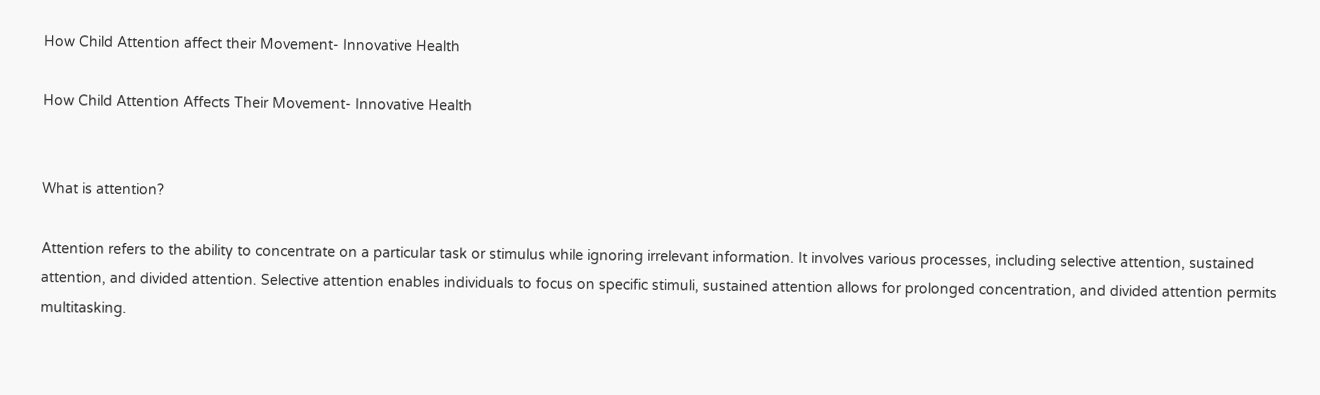How Child Attention affect their Movement- Innovative Health

How Child Attention Affects Their Movement- Innovative Health


What is attention?

Attention refers to the ability to concentrate on a particular task or stimulus while ignoring irrelevant information. It involves various processes, including selective attention, sustained attention, and divided attention. Selective attention enables individuals to focus on specific stimuli, sustained attention allows for prolonged concentration, and divided attention permits multitasking.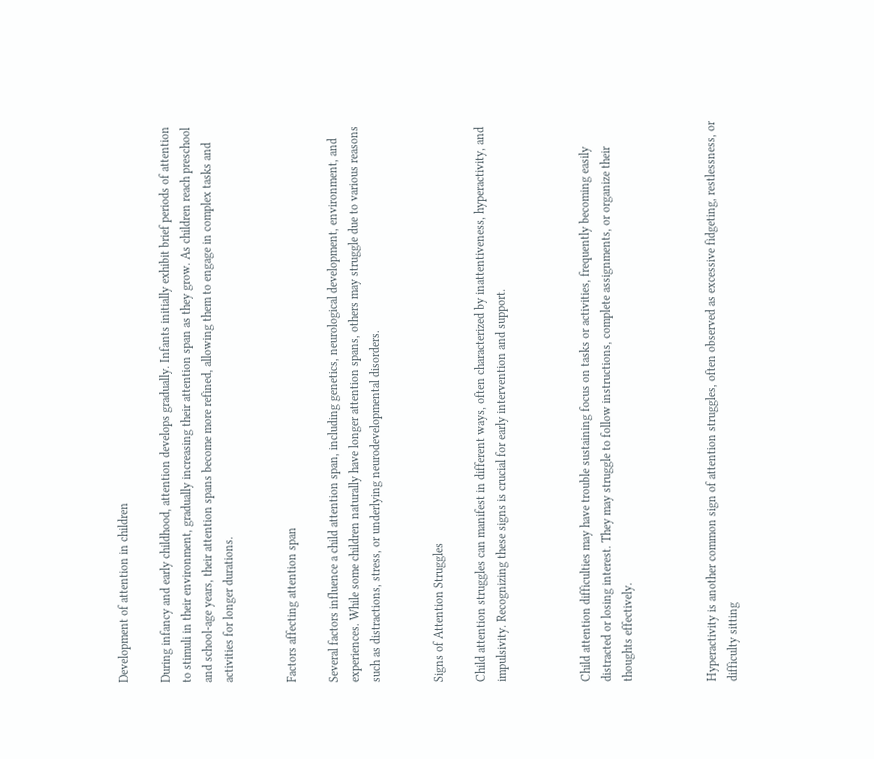Development of attention in children

During infancy and early childhood, attention develops gradually. Infants initially exhibit brief periods of attention to stimuli in their environment, gradually increasing their attention span as they grow. As children reach preschool and school-age years, their attention spans become more refined, allowing them to engage in complex tasks and activities for longer durations.


Factors affecting attention span

Several factors influence a child attention span, including genetics, neurological development, environment, and experiences. While some children naturally have longer attention spans, others may struggle due to various reasons such as distractions, stress, or underlying neurodevelopmental disorders.


Signs of Attention Struggles

Child attention struggles can manifest in different ways, often characterized by inattentiveness, hyperactivity, and impulsivity. Recognizing these signs is crucial for early intervention and support.



Child attention difficulties may have trouble sustaining focus on tasks or activities, frequently becoming easily distracted or losing interest. They may struggle to follow instructions, complete assignments, or organize their thoughts effectively.



Hyperactivity is another common sign of attention struggles, often observed as excessive fidgeting, restlessness, or difficulty sitting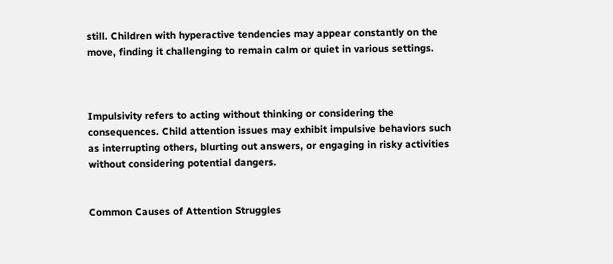still. Children with hyperactive tendencies may appear constantly on the move, finding it challenging to remain calm or quiet in various settings.



Impulsivity refers to acting without thinking or considering the consequences. Child attention issues may exhibit impulsive behaviors such as interrupting others, blurting out answers, or engaging in risky activities without considering potential dangers.


Common Causes of Attention Struggles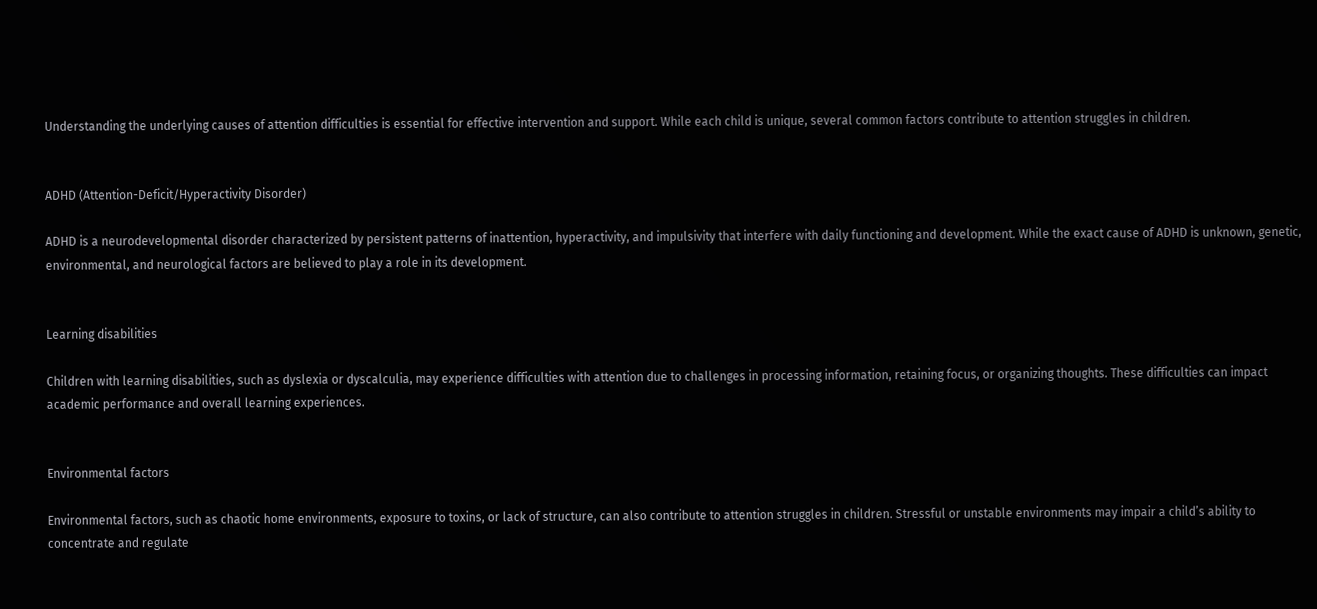Understanding the underlying causes of attention difficulties is essential for effective intervention and support. While each child is unique, several common factors contribute to attention struggles in children.


ADHD (Attention-Deficit/Hyperactivity Disorder)

ADHD is a neurodevelopmental disorder characterized by persistent patterns of inattention, hyperactivity, and impulsivity that interfere with daily functioning and development. While the exact cause of ADHD is unknown, genetic, environmental, and neurological factors are believed to play a role in its development.


Learning disabilities

Children with learning disabilities, such as dyslexia or dyscalculia, may experience difficulties with attention due to challenges in processing information, retaining focus, or organizing thoughts. These difficulties can impact academic performance and overall learning experiences.


Environmental factors

Environmental factors, such as chaotic home environments, exposure to toxins, or lack of structure, can also contribute to attention struggles in children. Stressful or unstable environments may impair a child’s ability to concentrate and regulate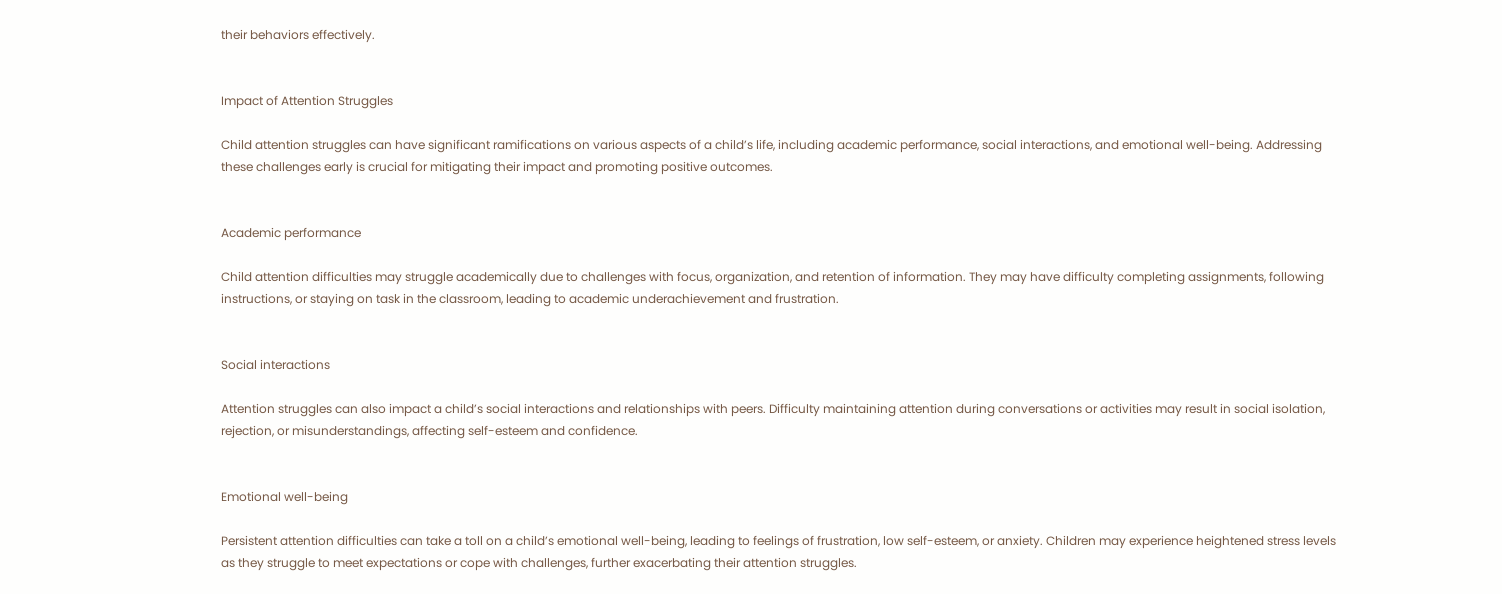their behaviors effectively.


Impact of Attention Struggles

Child attention struggles can have significant ramifications on various aspects of a child’s life, including academic performance, social interactions, and emotional well-being. Addressing these challenges early is crucial for mitigating their impact and promoting positive outcomes.


Academic performance

Child attention difficulties may struggle academically due to challenges with focus, organization, and retention of information. They may have difficulty completing assignments, following instructions, or staying on task in the classroom, leading to academic underachievement and frustration.


Social interactions

Attention struggles can also impact a child’s social interactions and relationships with peers. Difficulty maintaining attention during conversations or activities may result in social isolation, rejection, or misunderstandings, affecting self-esteem and confidence.


Emotional well-being

Persistent attention difficulties can take a toll on a child’s emotional well-being, leading to feelings of frustration, low self-esteem, or anxiety. Children may experience heightened stress levels as they struggle to meet expectations or cope with challenges, further exacerbating their attention struggles.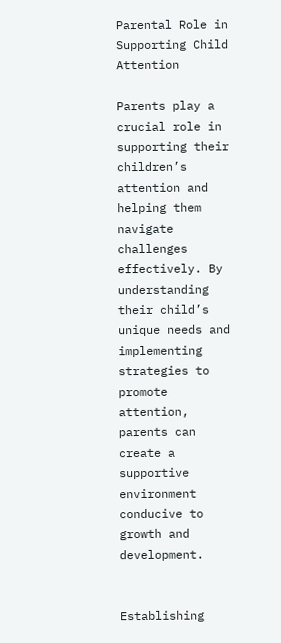Parental Role in Supporting Child Attention

Parents play a crucial role in supporting their children’s attention and helping them navigate challenges effectively. By understanding their child’s unique needs and implementing strategies to promote attention, parents can create a supportive environment conducive to growth and development.


Establishing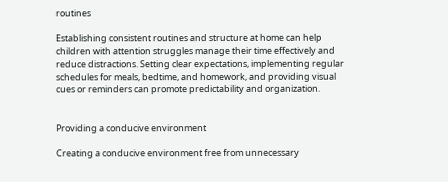routines

Establishing consistent routines and structure at home can help children with attention struggles manage their time effectively and reduce distractions. Setting clear expectations, implementing regular schedules for meals, bedtime, and homework, and providing visual cues or reminders can promote predictability and organization.


Providing a conducive environment

Creating a conducive environment free from unnecessary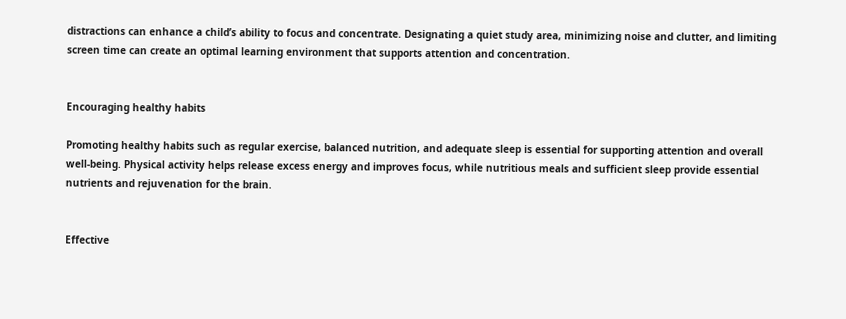distractions can enhance a child’s ability to focus and concentrate. Designating a quiet study area, minimizing noise and clutter, and limiting screen time can create an optimal learning environment that supports attention and concentration.


Encouraging healthy habits

Promoting healthy habits such as regular exercise, balanced nutrition, and adequate sleep is essential for supporting attention and overall well-being. Physical activity helps release excess energy and improves focus, while nutritious meals and sufficient sleep provide essential nutrients and rejuvenation for the brain.


Effective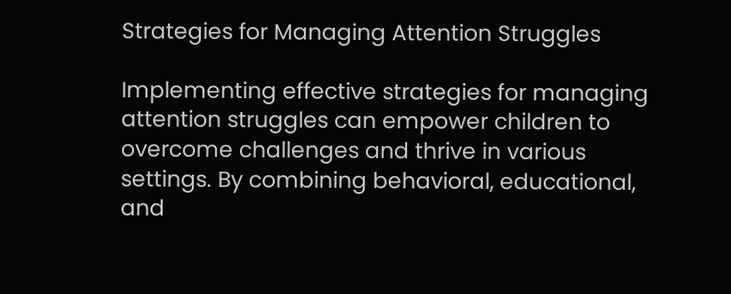Strategies for Managing Attention Struggles

Implementing effective strategies for managing attention struggles can empower children to overcome challenges and thrive in various settings. By combining behavioral, educational, and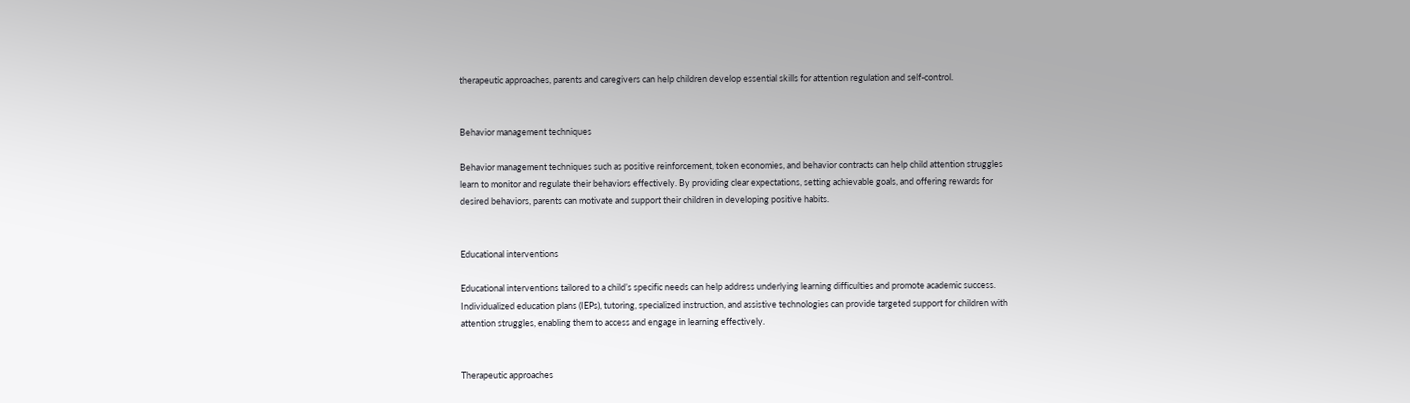therapeutic approaches, parents and caregivers can help children develop essential skills for attention regulation and self-control.


Behavior management techniques

Behavior management techniques such as positive reinforcement, token economies, and behavior contracts can help child attention struggles learn to monitor and regulate their behaviors effectively. By providing clear expectations, setting achievable goals, and offering rewards for desired behaviors, parents can motivate and support their children in developing positive habits.


Educational interventions

Educational interventions tailored to a child’s specific needs can help address underlying learning difficulties and promote academic success. Individualized education plans (IEPs), tutoring, specialized instruction, and assistive technologies can provide targeted support for children with attention struggles, enabling them to access and engage in learning effectively.


Therapeutic approaches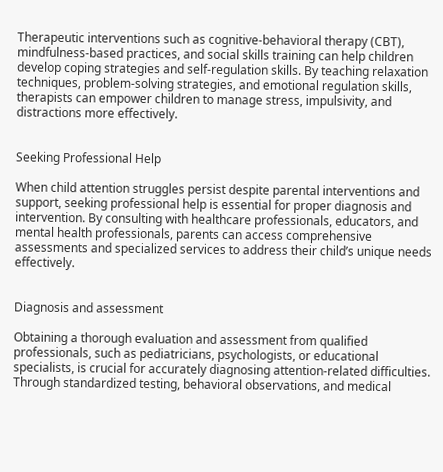Therapeutic interventions such as cognitive-behavioral therapy (CBT), mindfulness-based practices, and social skills training can help children develop coping strategies and self-regulation skills. By teaching relaxation techniques, problem-solving strategies, and emotional regulation skills, therapists can empower children to manage stress, impulsivity, and distractions more effectively.


Seeking Professional Help

When child attention struggles persist despite parental interventions and support, seeking professional help is essential for proper diagnosis and intervention. By consulting with healthcare professionals, educators, and mental health professionals, parents can access comprehensive assessments and specialized services to address their child’s unique needs effectively.


Diagnosis and assessment

Obtaining a thorough evaluation and assessment from qualified professionals, such as pediatricians, psychologists, or educational specialists, is crucial for accurately diagnosing attention-related difficulties. Through standardized testing, behavioral observations, and medical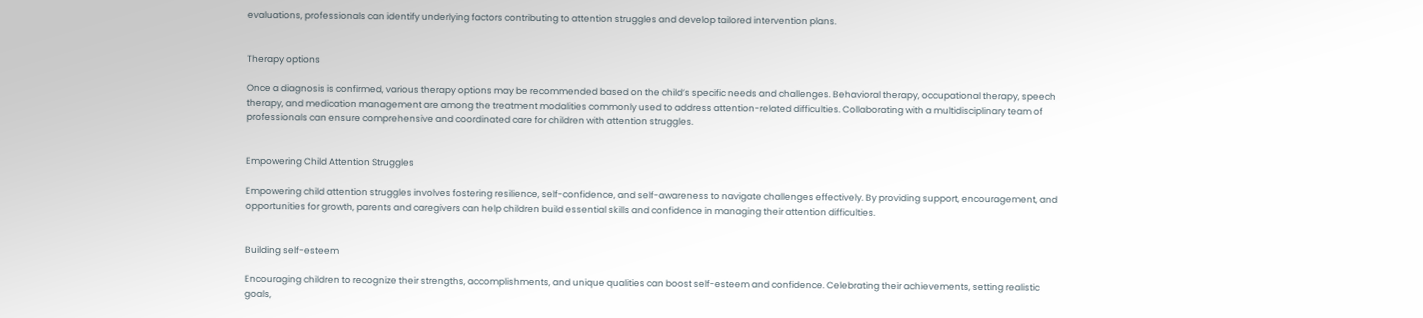evaluations, professionals can identify underlying factors contributing to attention struggles and develop tailored intervention plans.


Therapy options

Once a diagnosis is confirmed, various therapy options may be recommended based on the child’s specific needs and challenges. Behavioral therapy, occupational therapy, speech therapy, and medication management are among the treatment modalities commonly used to address attention-related difficulties. Collaborating with a multidisciplinary team of professionals can ensure comprehensive and coordinated care for children with attention struggles.


Empowering Child Attention Struggles

Empowering child attention struggles involves fostering resilience, self-confidence, and self-awareness to navigate challenges effectively. By providing support, encouragement, and opportunities for growth, parents and caregivers can help children build essential skills and confidence in managing their attention difficulties.


Building self-esteem

Encouraging children to recognize their strengths, accomplishments, and unique qualities can boost self-esteem and confidence. Celebrating their achievements, setting realistic goals,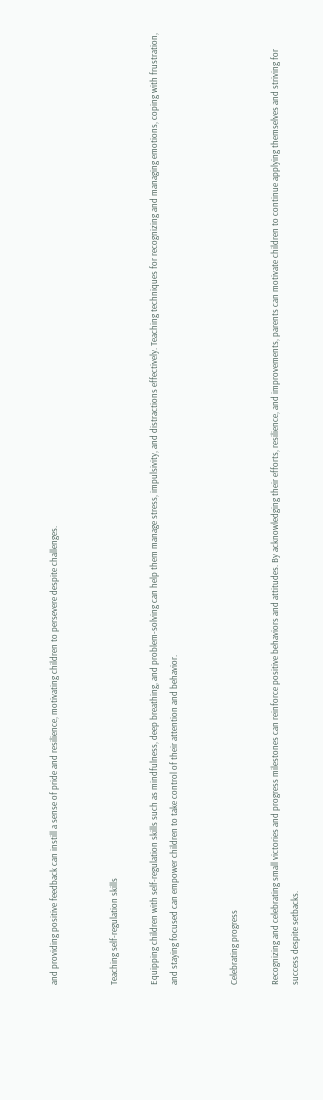and providing positive feedback can instill a sense of pride and resilience, motivating children to persevere despite challenges.


Teaching self-regulation skills

Equipping children with self-regulation skills such as mindfulness, deep breathing, and problem-solving can help them manage stress, impulsivity, and distractions effectively. Teaching techniques for recognizing and managing emotions, coping with frustration, and staying focused can empower children to take control of their attention and behavior.


Celebrating progress

Recognizing and celebrating small victories and progress milestones can reinforce positive behaviors and attitudes. By acknowledging their efforts, resilience, and improvements, parents can motivate children to continue applying themselves and striving for success despite setbacks.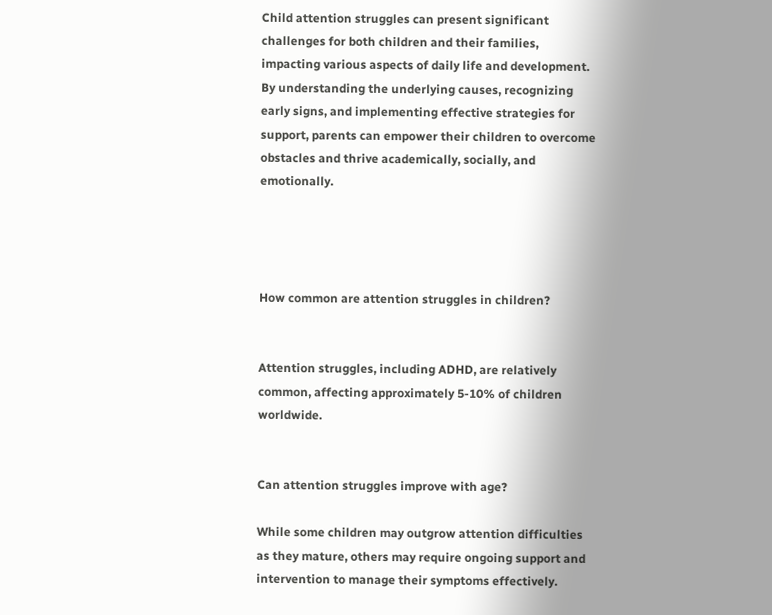Child attention struggles can present significant challenges for both children and their families, impacting various aspects of daily life and development. By understanding the underlying causes, recognizing early signs, and implementing effective strategies for support, parents can empower their children to overcome obstacles and thrive academically, socially, and emotionally.




How common are attention struggles in children?


Attention struggles, including ADHD, are relatively common, affecting approximately 5-10% of children worldwide.


Can attention struggles improve with age?

While some children may outgrow attention difficulties as they mature, others may require ongoing support and intervention to manage their symptoms effectively.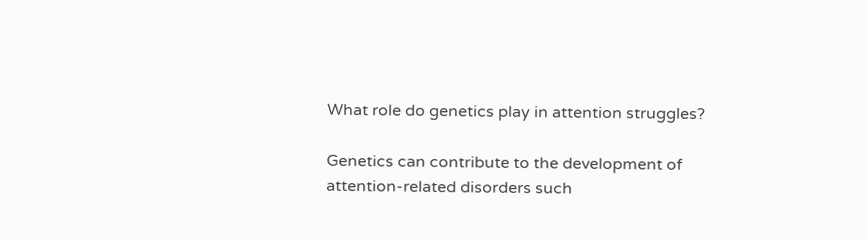What role do genetics play in attention struggles?

Genetics can contribute to the development of attention-related disorders such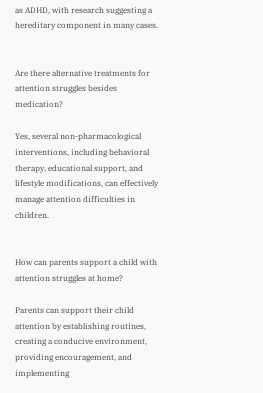as ADHD, with research suggesting a hereditary component in many cases.


Are there alternative treatments for attention struggles besides medication?

Yes, several non-pharmacological interventions, including behavioral therapy, educational support, and lifestyle modifications, can effectively manage attention difficulties in children.


How can parents support a child with attention struggles at home?

Parents can support their child attention by establishing routines, creating a conducive environment, providing encouragement, and implementing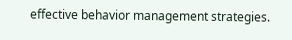effective behavior management strategies.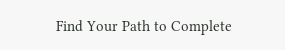Find Your Path to Complete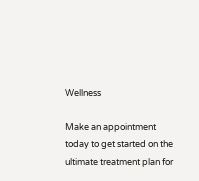Wellness

Make an appointment today to get started on the ultimate treatment plan for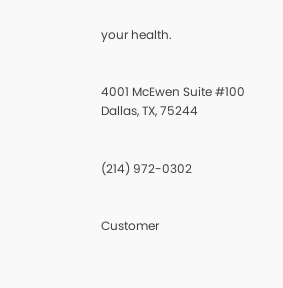your health.


4001 McEwen Suite #100
Dallas, TX, 75244


(214) 972-0302


Customer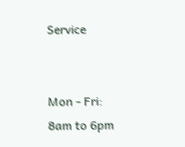Service


Mon - Fri: 8am to 6pm